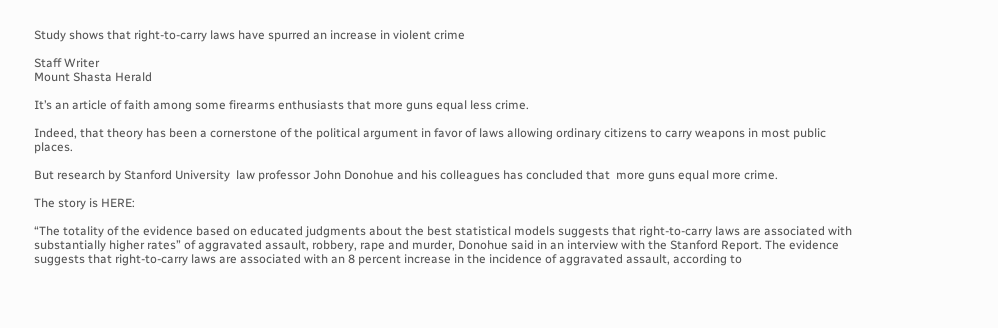Study shows that right-to-carry laws have spurred an increase in violent crime

Staff Writer
Mount Shasta Herald

It’s an article of faith among some firearms enthusiasts that more guns equal less crime.

Indeed, that theory has been a cornerstone of the political argument in favor of laws allowing ordinary citizens to carry weapons in most public places.

But research by Stanford University  law professor John Donohue and his colleagues has concluded that  more guns equal more crime.

The story is HERE:

“The totality of the evidence based on educated judgments about the best statistical models suggests that right-to-carry laws are associated with substantially higher rates” of aggravated assault, robbery, rape and murder, Donohue said in an interview with the Stanford Report. The evidence suggests that right-to-carry laws are associated with an 8 percent increase in the incidence of aggravated assault, according to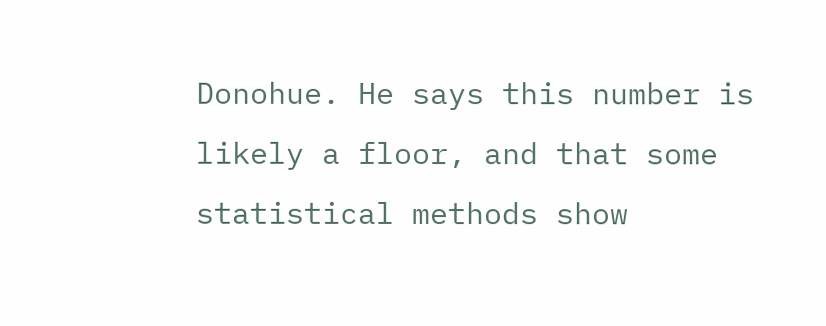Donohue. He says this number is likely a floor, and that some statistical methods show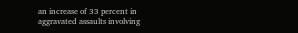an increase of 33 percent in aggravated assaults involving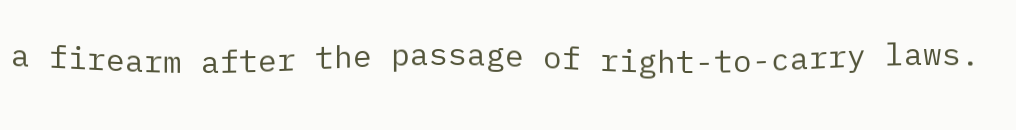a firearm after the passage of right-to-carry laws.